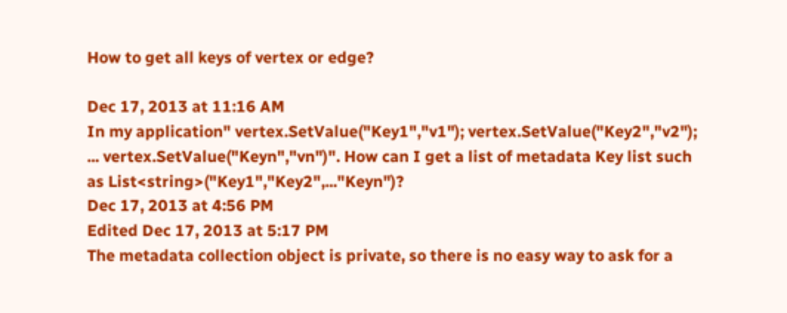How to get all keys of vertex or edge?

Dec 17, 2013 at 11:16 AM
In my application" vertex.SetValue("Key1","v1"); vertex.SetValue("Key2","v2"); ... vertex.SetValue("Keyn","vn")". How can I get a list of metadata Key list such as List<string>("Key1","Key2",..."Keyn")?
Dec 17, 2013 at 4:56 PM
Edited Dec 17, 2013 at 5:17 PM
The metadata collection object is private, so there is no easy way to ask for a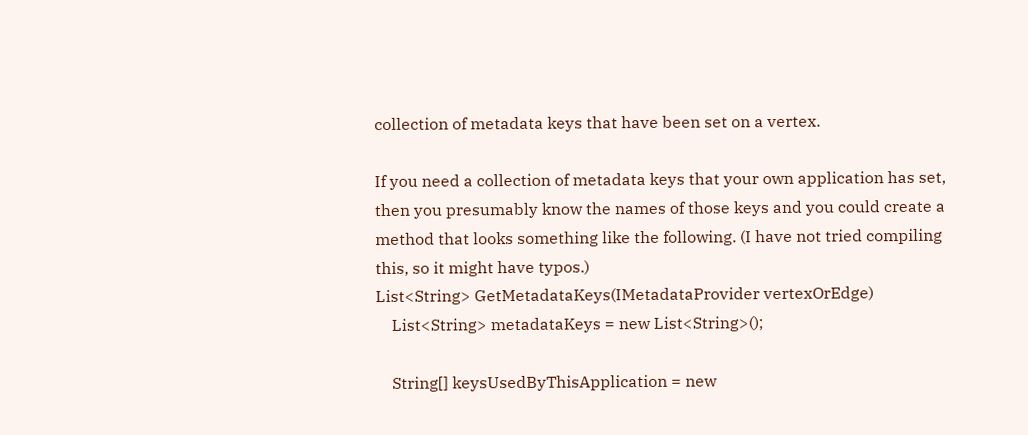collection of metadata keys that have been set on a vertex.

If you need a collection of metadata keys that your own application has set, then you presumably know the names of those keys and you could create a method that looks something like the following. (I have not tried compiling this, so it might have typos.)
List<String> GetMetadataKeys(IMetadataProvider vertexOrEdge)
    List<String> metadataKeys = new List<String>();

    String[] keysUsedByThisApplication = new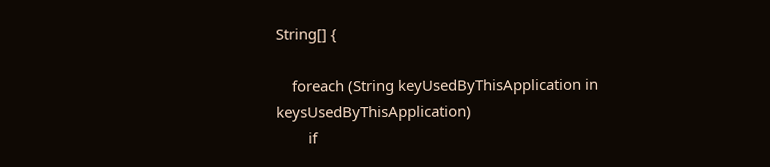String[] {

    foreach (String keyUsedByThisApplication in keysUsedByThisApplication)
        if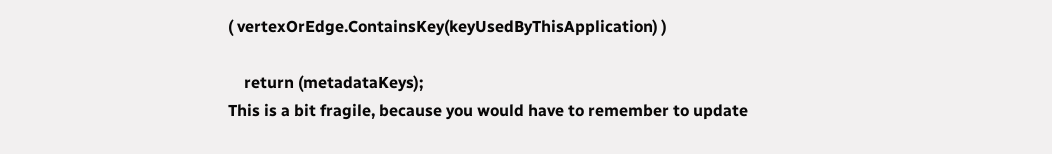( vertexOrEdge.ContainsKey(keyUsedByThisApplication) )

    return (metadataKeys);
This is a bit fragile, because you would have to remember to update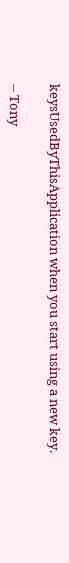keysUsedByThisApplication when you start using a new key.

-- Tony